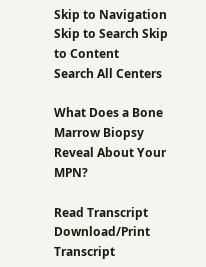Skip to Navigation Skip to Search Skip to Content
Search All Centers

What Does a Bone Marrow Biopsy Reveal About Your MPN?

Read Transcript Download/Print Transcript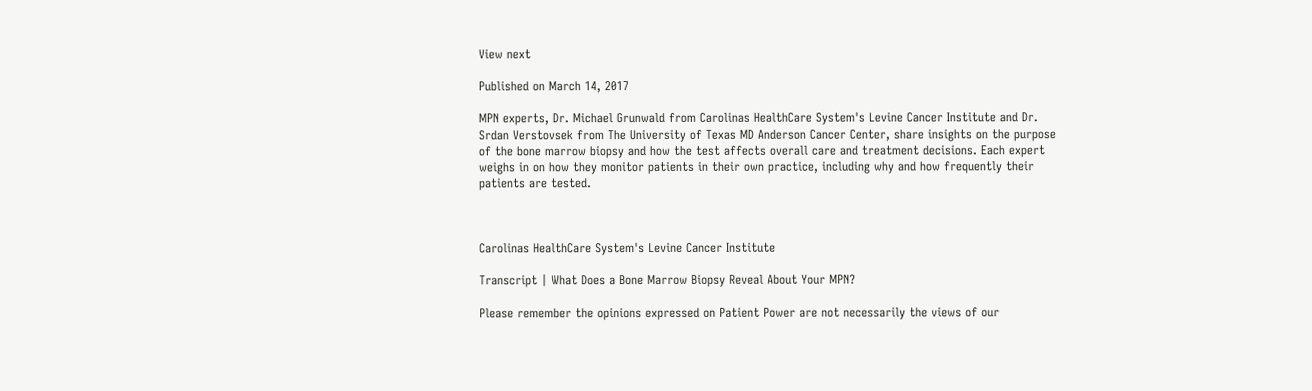View next

Published on March 14, 2017

MPN experts, Dr. Michael Grunwald from Carolinas HealthCare System's Levine Cancer Institute and Dr. Srdan Verstovsek from The University of Texas MD Anderson Cancer Center, share insights on the purpose of the bone marrow biopsy and how the test affects overall care and treatment decisions. Each expert weighs in on how they monitor patients in their own practice, including why and how frequently their patients are tested.



Carolinas HealthCare System's Levine Cancer Institute

Transcript | What Does a Bone Marrow Biopsy Reveal About Your MPN?

Please remember the opinions expressed on Patient Power are not necessarily the views of our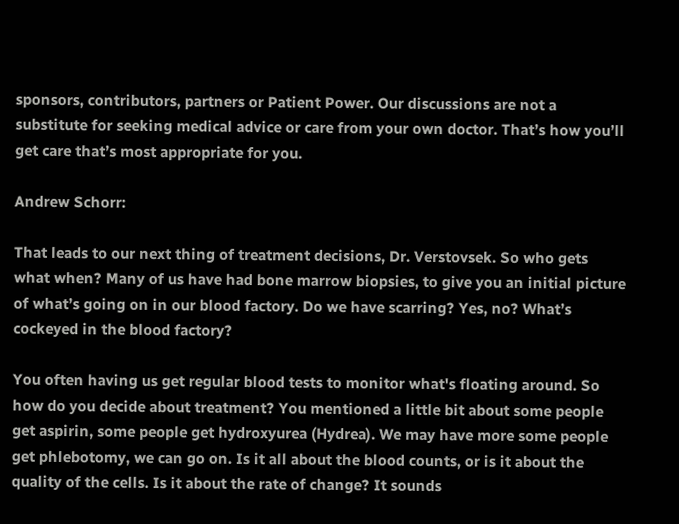sponsors, contributors, partners or Patient Power. Our discussions are not a substitute for seeking medical advice or care from your own doctor. That’s how you’ll get care that’s most appropriate for you.

Andrew Schorr:

That leads to our next thing of treatment decisions, Dr. Verstovsek. So who gets what when? Many of us have had bone marrow biopsies, to give you an initial picture of what’s going on in our blood factory. Do we have scarring? Yes, no? What’s cockeyed in the blood factory?

You often having us get regular blood tests to monitor what's floating around. So how do you decide about treatment? You mentioned a little bit about some people get aspirin, some people get hydroxyurea (Hydrea). We may have more some people get phlebotomy, we can go on. Is it all about the blood counts, or is it about the quality of the cells. Is it about the rate of change? It sounds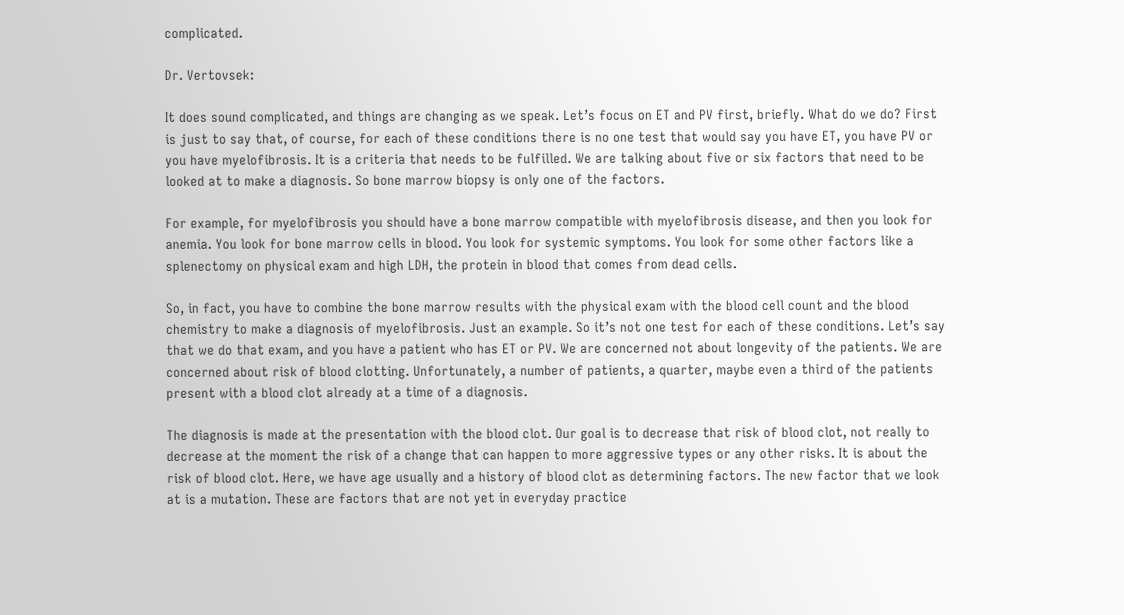complicated.

Dr. Vertovsek:

It does sound complicated, and things are changing as we speak. Let’s focus on ET and PV first, briefly. What do we do? First is just to say that, of course, for each of these conditions there is no one test that would say you have ET, you have PV or you have myelofibrosis. It is a criteria that needs to be fulfilled. We are talking about five or six factors that need to be looked at to make a diagnosis. So bone marrow biopsy is only one of the factors.

For example, for myelofibrosis you should have a bone marrow compatible with myelofibrosis disease, and then you look for anemia. You look for bone marrow cells in blood. You look for systemic symptoms. You look for some other factors like a splenectomy on physical exam and high LDH, the protein in blood that comes from dead cells.

So, in fact, you have to combine the bone marrow results with the physical exam with the blood cell count and the blood chemistry to make a diagnosis of myelofibrosis. Just an example. So it’s not one test for each of these conditions. Let’s say that we do that exam, and you have a patient who has ET or PV. We are concerned not about longevity of the patients. We are concerned about risk of blood clotting. Unfortunately, a number of patients, a quarter, maybe even a third of the patients present with a blood clot already at a time of a diagnosis.

The diagnosis is made at the presentation with the blood clot. Our goal is to decrease that risk of blood clot, not really to decrease at the moment the risk of a change that can happen to more aggressive types or any other risks. It is about the risk of blood clot. Here, we have age usually and a history of blood clot as determining factors. The new factor that we look at is a mutation. These are factors that are not yet in everyday practice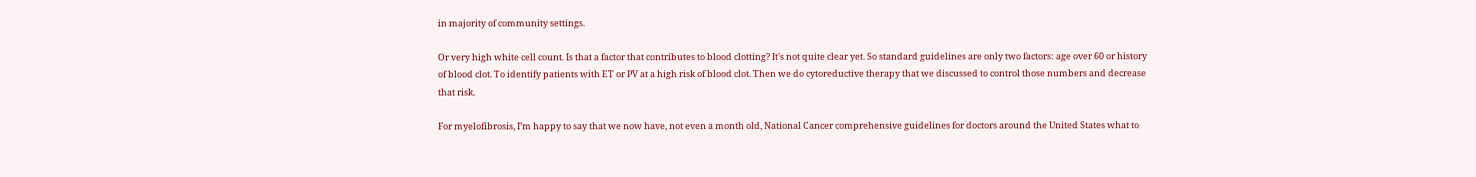in majority of community settings.

Or very high white cell count. Is that a factor that contributes to blood clotting? It’s not quite clear yet. So standard guidelines are only two factors: age over 60 or history of blood clot. To identify patients with ET or PV at a high risk of blood clot. Then we do cytoreductive therapy that we discussed to control those numbers and decrease that risk.

For myelofibrosis, I’m happy to say that we now have, not even a month old, National Cancer comprehensive guidelines for doctors around the United States what to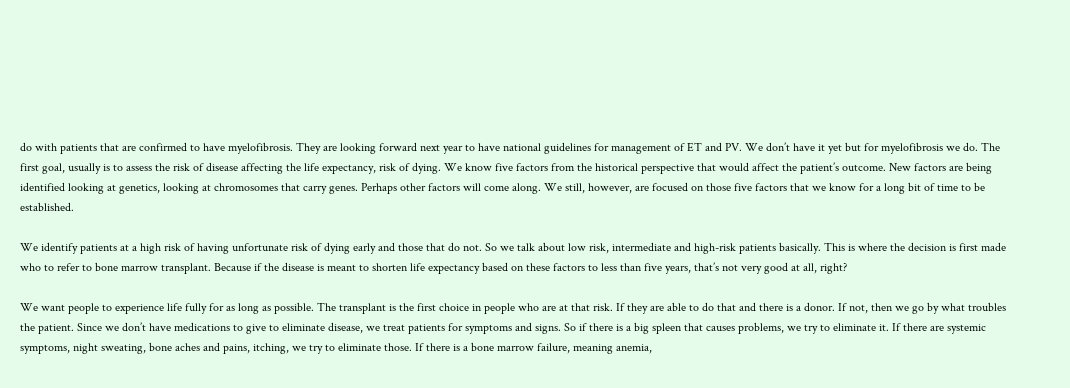do with patients that are confirmed to have myelofibrosis. They are looking forward next year to have national guidelines for management of ET and PV. We don’t have it yet but for myelofibrosis we do. The first goal, usually is to assess the risk of disease affecting the life expectancy, risk of dying. We know five factors from the historical perspective that would affect the patient’s outcome. New factors are being identified looking at genetics, looking at chromosomes that carry genes. Perhaps other factors will come along. We still, however, are focused on those five factors that we know for a long bit of time to be established.

We identify patients at a high risk of having unfortunate risk of dying early and those that do not. So we talk about low risk, intermediate and high-risk patients basically. This is where the decision is first made who to refer to bone marrow transplant. Because if the disease is meant to shorten life expectancy based on these factors to less than five years, that’s not very good at all, right?

We want people to experience life fully for as long as possible. The transplant is the first choice in people who are at that risk. If they are able to do that and there is a donor. If not, then we go by what troubles the patient. Since we don’t have medications to give to eliminate disease, we treat patients for symptoms and signs. So if there is a big spleen that causes problems, we try to eliminate it. If there are systemic symptoms, night sweating, bone aches and pains, itching, we try to eliminate those. If there is a bone marrow failure, meaning anemia,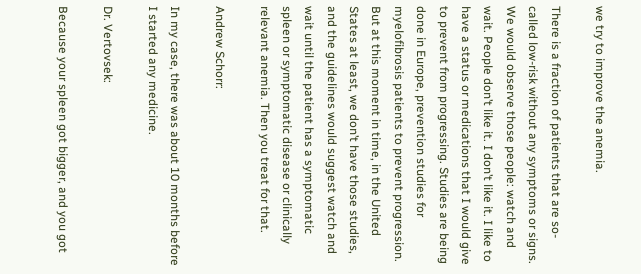we try to improve the anemia.

There is a fraction of patients that are so-called low-risk without any symptoms or signs. We would observe those people: watch and wait. People don’t like it. I don’t like it. I like to have a status or medications that I would give to prevent from progressing. Studies are being done in Europe, prevention studies for myelofibrosis patients to prevent progression. But at this moment in time, in the United States at least, we don’t have those studies, and the guidelines would suggest watch and wait until the patient has a symptomatic spleen or symptomatic disease or clinically relevant anemia. Then you treat for that.

Andrew Schorr:

In my case, there was about 10 months before I started any medicine.

Dr. Vertovsek:

Because your spleen got bigger, and you got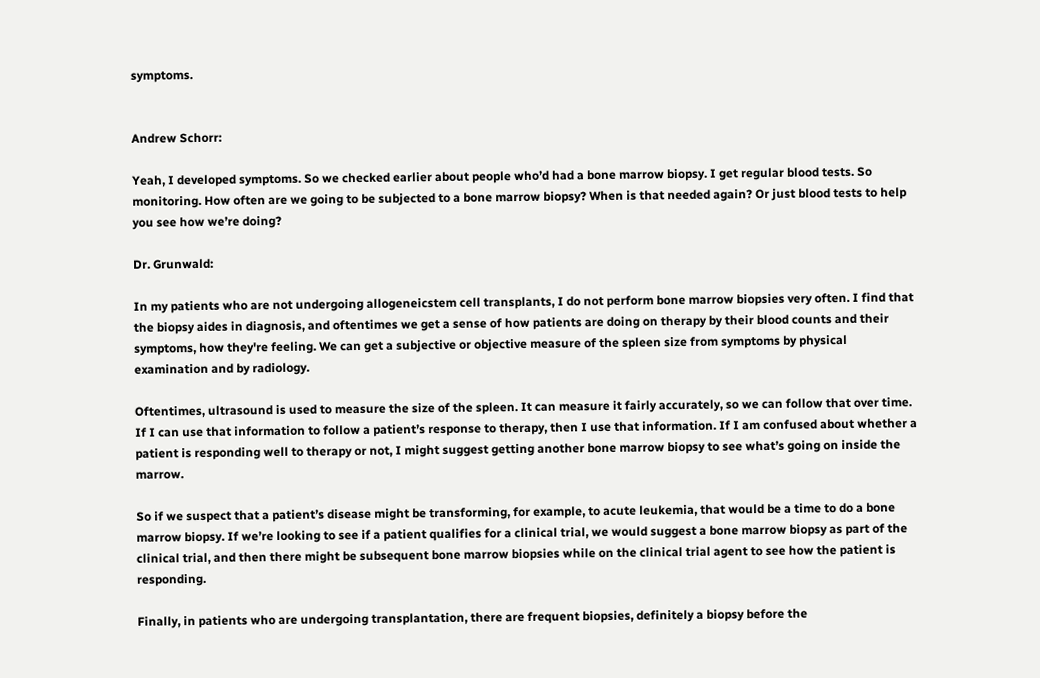symptoms.


Andrew Schorr:

Yeah, I developed symptoms. So we checked earlier about people who’d had a bone marrow biopsy. I get regular blood tests. So monitoring. How often are we going to be subjected to a bone marrow biopsy? When is that needed again? Or just blood tests to help you see how we’re doing?

Dr. Grunwald:

In my patients who are not undergoing allogeneicstem cell transplants, I do not perform bone marrow biopsies very often. I find that the biopsy aides in diagnosis, and oftentimes we get a sense of how patients are doing on therapy by their blood counts and their symptoms, how they're feeling. We can get a subjective or objective measure of the spleen size from symptoms by physical examination and by radiology.

Oftentimes, ultrasound is used to measure the size of the spleen. It can measure it fairly accurately, so we can follow that over time. If I can use that information to follow a patient’s response to therapy, then I use that information. If I am confused about whether a patient is responding well to therapy or not, I might suggest getting another bone marrow biopsy to see what’s going on inside the marrow.

So if we suspect that a patient’s disease might be transforming, for example, to acute leukemia, that would be a time to do a bone marrow biopsy. If we’re looking to see if a patient qualifies for a clinical trial, we would suggest a bone marrow biopsy as part of the clinical trial, and then there might be subsequent bone marrow biopsies while on the clinical trial agent to see how the patient is responding.

Finally, in patients who are undergoing transplantation, there are frequent biopsies, definitely a biopsy before the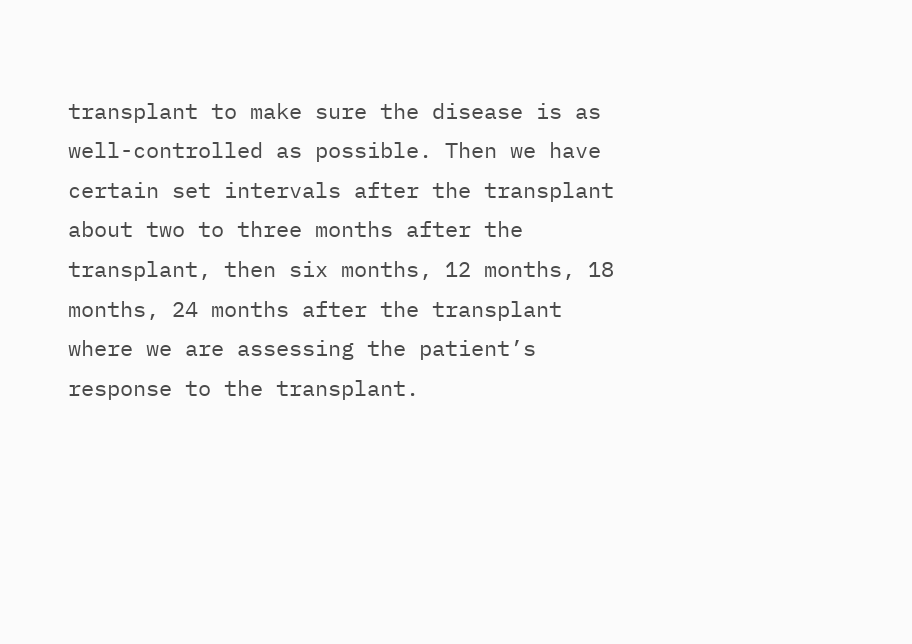transplant to make sure the disease is as well-controlled as possible. Then we have certain set intervals after the transplant about two to three months after the transplant, then six months, 12 months, 18 months, 24 months after the transplant where we are assessing the patient’s response to the transplant.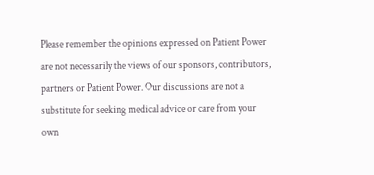Please remember the opinions expressed on Patient Power are not necessarily the views of our sponsors, contributors, partners or Patient Power. Our discussions are not a substitute for seeking medical advice or care from your own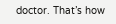doctor. That’s how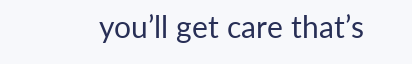you’ll get care that’s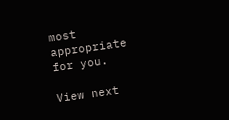most appropriate for you.

View next